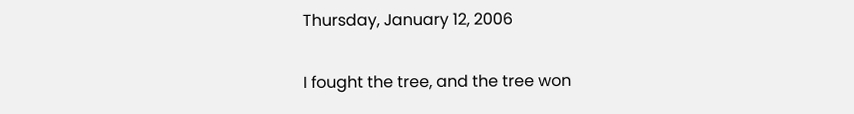Thursday, January 12, 2006

I fought the tree, and the tree won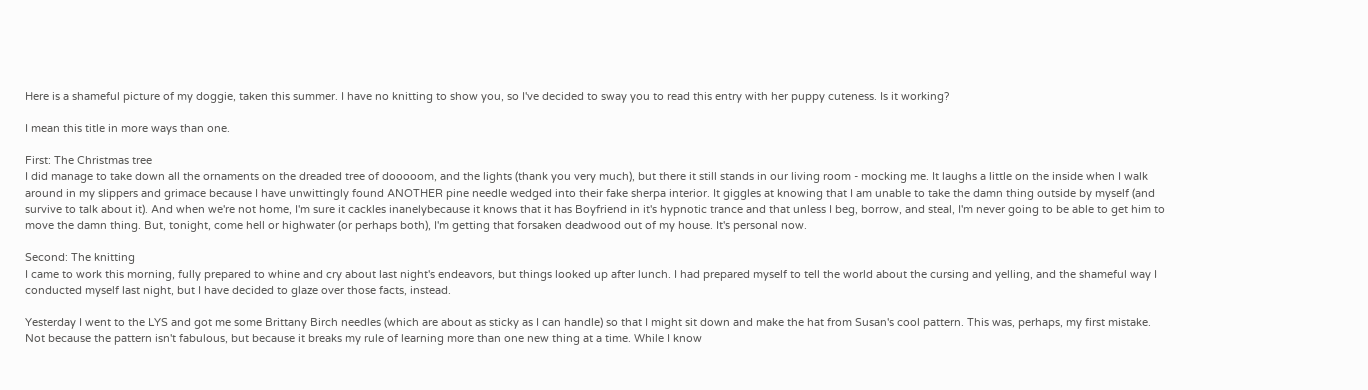Here is a shameful picture of my doggie, taken this summer. I have no knitting to show you, so I've decided to sway you to read this entry with her puppy cuteness. Is it working?

I mean this title in more ways than one.

First: The Christmas tree
I did manage to take down all the ornaments on the dreaded tree of dooooom, and the lights (thank you very much), but there it still stands in our living room - mocking me. It laughs a little on the inside when I walk around in my slippers and grimace because I have unwittingly found ANOTHER pine needle wedged into their fake sherpa interior. It giggles at knowing that I am unable to take the damn thing outside by myself (and survive to talk about it). And when we're not home, I'm sure it cackles inanelybecause it knows that it has Boyfriend in it's hypnotic trance and that unless I beg, borrow, and steal, I'm never going to be able to get him to move the damn thing. But, tonight, come hell or highwater (or perhaps both), I'm getting that forsaken deadwood out of my house. It's personal now.

Second: The knitting
I came to work this morning, fully prepared to whine and cry about last night's endeavors, but things looked up after lunch. I had prepared myself to tell the world about the cursing and yelling, and the shameful way I conducted myself last night, but I have decided to glaze over those facts, instead.

Yesterday I went to the LYS and got me some Brittany Birch needles (which are about as sticky as I can handle) so that I might sit down and make the hat from Susan's cool pattern. This was, perhaps, my first mistake. Not because the pattern isn't fabulous, but because it breaks my rule of learning more than one new thing at a time. While I know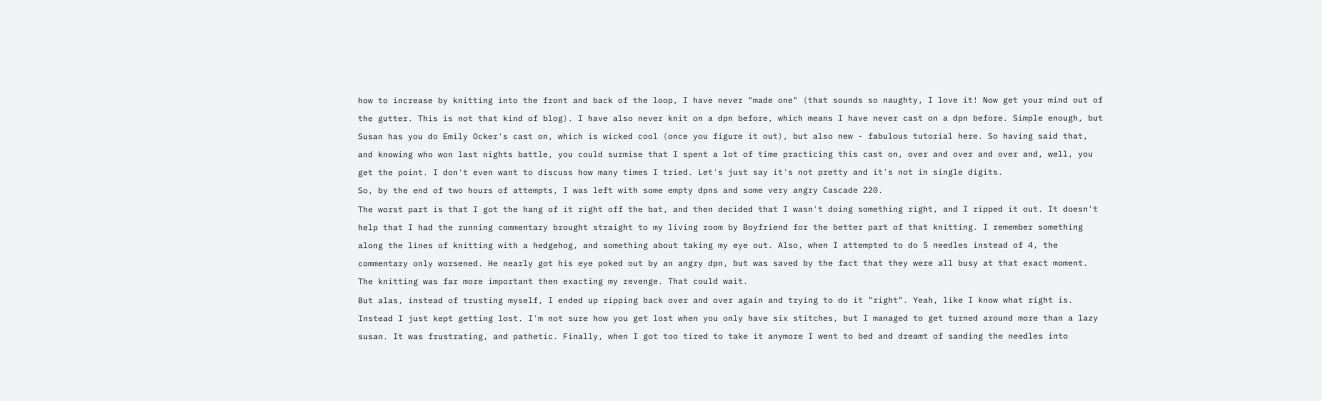how to increase by knitting into the front and back of the loop, I have never "made one" (that sounds so naughty, I love it! Now get your mind out of the gutter. This is not that kind of blog). I have also never knit on a dpn before, which means I have never cast on a dpn before. Simple enough, but Susan has you do Emily Ocker's cast on, which is wicked cool (once you figure it out), but also new - fabulous tutorial here. So having said that, and knowing who won last nights battle, you could surmise that I spent a lot of time practicing this cast on, over and over and over and, well, you get the point. I don't even want to discuss how many times I tried. Let's just say it's not pretty and it's not in single digits.
So, by the end of two hours of attempts, I was left with some empty dpns and some very angry Cascade 220.
The worst part is that I got the hang of it right off the bat, and then decided that I wasn't doing something right, and I ripped it out. It doesn't help that I had the running commentary brought straight to my living room by Boyfriend for the better part of that knitting. I remember something along the lines of knitting with a hedgehog, and something about taking my eye out. Also, when I attempted to do 5 needles instead of 4, the commentary only worsened. He nearly got his eye poked out by an angry dpn, but was saved by the fact that they were all busy at that exact moment. The knitting was far more important then exacting my revenge. That could wait.
But alas, instead of trusting myself, I ended up ripping back over and over again and trying to do it "right". Yeah, like I know what right is. Instead I just kept getting lost. I'm not sure how you get lost when you only have six stitches, but I managed to get turned around more than a lazy susan. It was frustrating, and pathetic. Finally, when I got too tired to take it anymore I went to bed and dreamt of sanding the needles into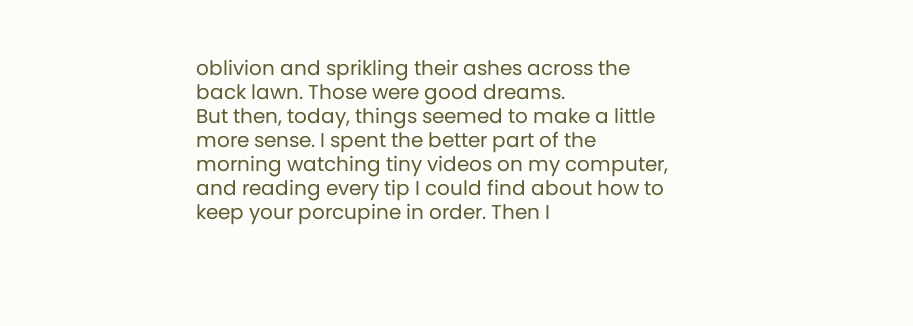oblivion and sprikling their ashes across the back lawn. Those were good dreams.
But then, today, things seemed to make a little more sense. I spent the better part of the morning watching tiny videos on my computer, and reading every tip I could find about how to keep your porcupine in order. Then I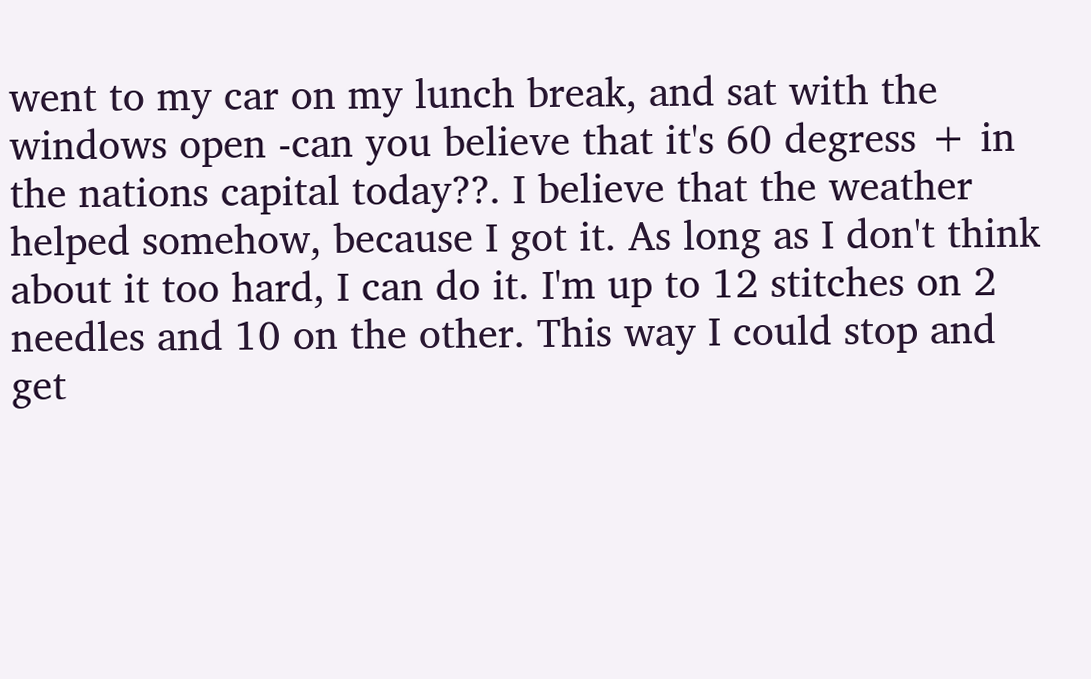went to my car on my lunch break, and sat with the windows open -can you believe that it's 60 degress + in the nations capital today??. I believe that the weather helped somehow, because I got it. As long as I don't think about it too hard, I can do it. I'm up to 12 stitches on 2 needles and 10 on the other. This way I could stop and get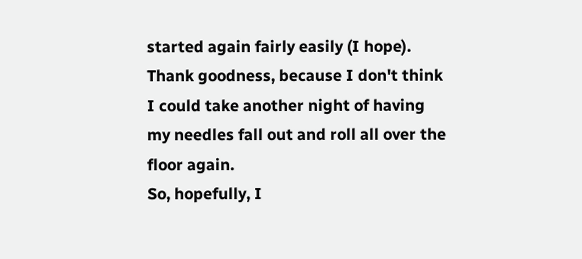started again fairly easily (I hope). Thank goodness, because I don't think I could take another night of having my needles fall out and roll all over the floor again.
So, hopefully, I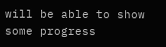will be able to show some progress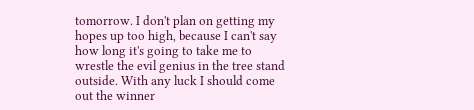tomorrow. I don't plan on getting my hopes up too high, because I can't say how long it's going to take me to wrestle the evil genius in the tree stand outside. With any luck I should come out the winner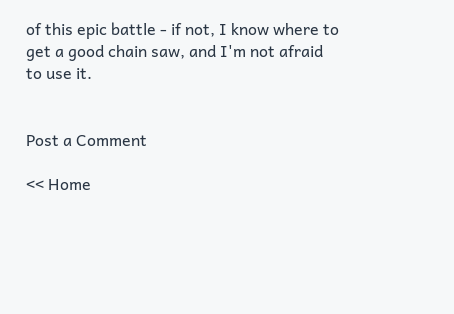of this epic battle - if not, I know where to get a good chain saw, and I'm not afraid to use it.


Post a Comment

<< Home